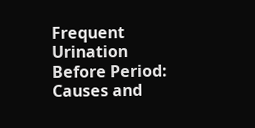Frequent Urination Before Period: Causes and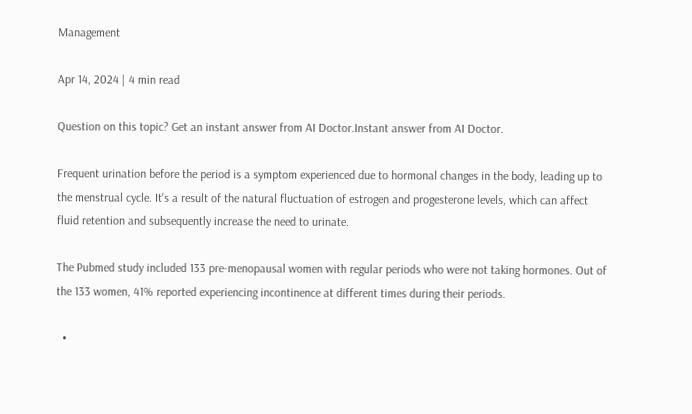Management

Apr 14, 2024 | 4 min read

Question on this topic? Get an instant answer from AI Doctor.Instant answer from AI Doctor.

Frequent urination before the period is a symptom experienced due to hormonal changes in the body, leading up to the menstrual cycle. It's a result of the natural fluctuation of estrogen and progesterone levels, which can affect fluid retention and subsequently increase the need to urinate.

The Pubmed study included 133 pre-menopausal women with regular periods who were not taking hormones. Out of the 133 women, 41% reported experiencing incontinence at different times during their periods.

  •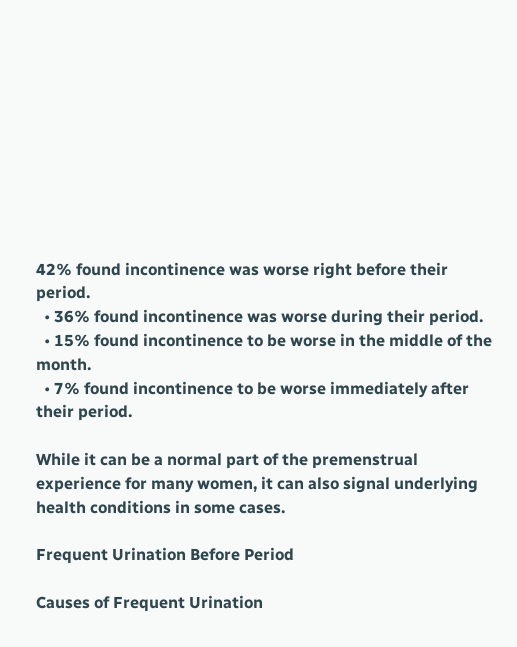42% found incontinence was worse right before their period.
  • 36% found incontinence was worse during their period.
  • 15% found incontinence to be worse in the middle of the month.
  • 7% found incontinence to be worse immediately after their period.

While it can be a normal part of the premenstrual experience for many women, it can also signal underlying health conditions in some cases.

Frequent Urination Before Period

Causes of Frequent Urination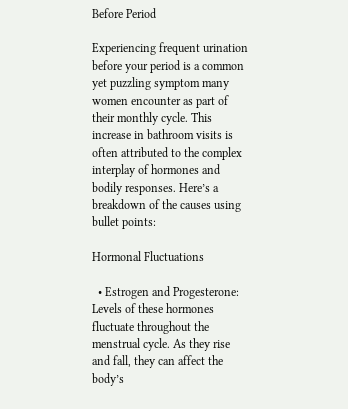Before Period

Experiencing frequent urination before your period is a common yet puzzling symptom many women encounter as part of their monthly cycle. This increase in bathroom visits is often attributed to the complex interplay of hormones and bodily responses. Here’s a breakdown of the causes using bullet points:

Hormonal Fluctuations

  • Estrogen and Progesterone: Levels of these hormones fluctuate throughout the menstrual cycle. As they rise and fall, they can affect the body’s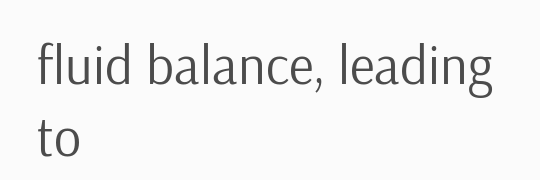fluid balance, leading to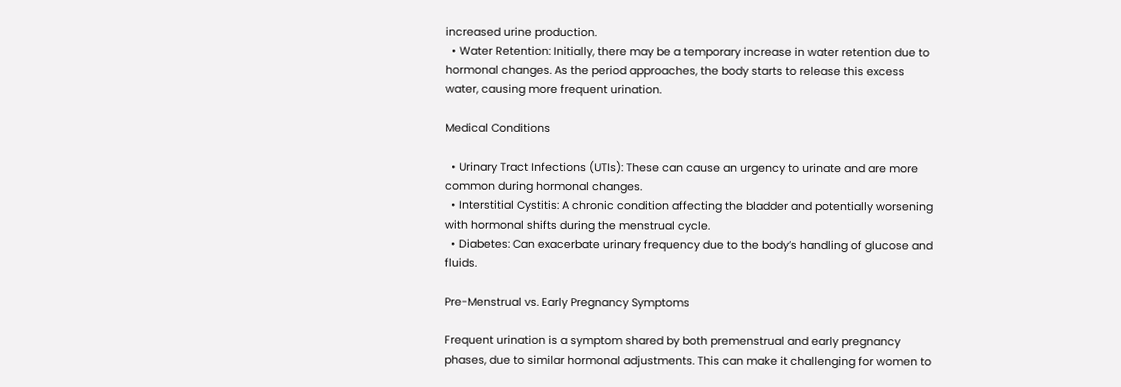increased urine production.
  • Water Retention: Initially, there may be a temporary increase in water retention due to hormonal changes. As the period approaches, the body starts to release this excess water, causing more frequent urination.

Medical Conditions

  • Urinary Tract Infections (UTIs): These can cause an urgency to urinate and are more common during hormonal changes.
  • Interstitial Cystitis: A chronic condition affecting the bladder and potentially worsening with hormonal shifts during the menstrual cycle.
  • Diabetes: Can exacerbate urinary frequency due to the body’s handling of glucose and fluids.

Pre-Menstrual vs. Early Pregnancy Symptoms

Frequent urination is a symptom shared by both premenstrual and early pregnancy phases, due to similar hormonal adjustments. This can make it challenging for women to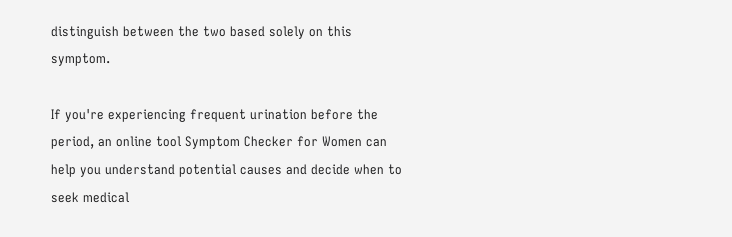distinguish between the two based solely on this symptom.

If you're experiencing frequent urination before the period, an online tool Symptom Checker for Women can help you understand potential causes and decide when to seek medical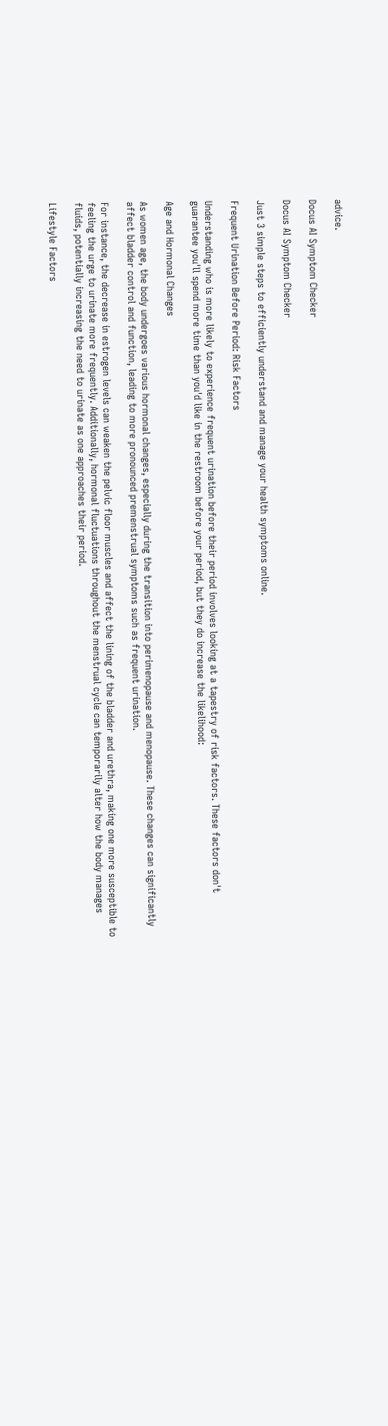advice.

Docus AI Symptom Checker

Docus AI Symptom Checker

Just 3 simple steps to efficiently understand and manage your health symptoms online.

Frequent Urination Before Period: Risk Factors

Understanding who is more likely to experience frequent urination before their period involves looking at a tapestry of risk factors. These factors don't guarantee you'll spend more time than you'd like in the restroom before your period, but they do increase the likelihood:

Age and Hormonal Changes

As women age, the body undergoes various hormonal changes, especially during the transition into perimenopause and menopause. These changes can significantly affect bladder control and function, leading to more pronounced premenstrual symptoms such as frequent urination.

For instance, the decrease in estrogen levels can weaken the pelvic floor muscles and affect the lining of the bladder and urethra, making one more susceptible to feeling the urge to urinate more frequently. Additionally, hormonal fluctuations throughout the menstrual cycle can temporarily alter how the body manages fluids, potentially increasing the need to urinate as one approaches their period.

Lifestyle Factors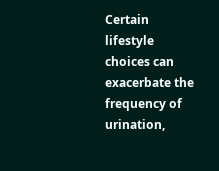Certain lifestyle choices can exacerbate the frequency of urination,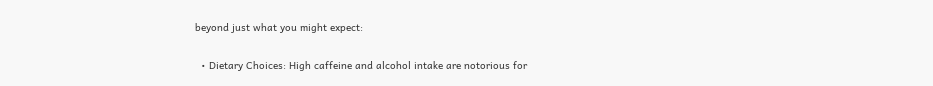beyond just what you might expect:

  • Dietary Choices: High caffeine and alcohol intake are notorious for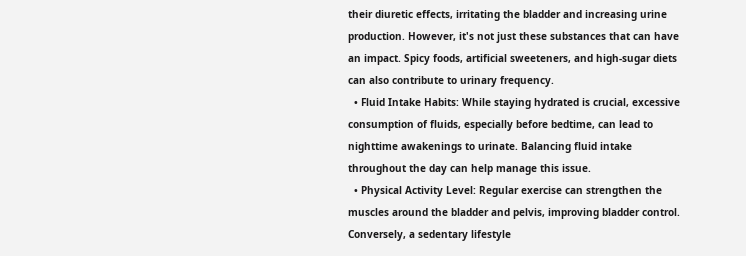their diuretic effects, irritating the bladder and increasing urine production. However, it's not just these substances that can have an impact. Spicy foods, artificial sweeteners, and high-sugar diets can also contribute to urinary frequency.
  • Fluid Intake Habits: While staying hydrated is crucial, excessive consumption of fluids, especially before bedtime, can lead to nighttime awakenings to urinate. Balancing fluid intake throughout the day can help manage this issue.
  • Physical Activity Level: Regular exercise can strengthen the muscles around the bladder and pelvis, improving bladder control. Conversely, a sedentary lifestyle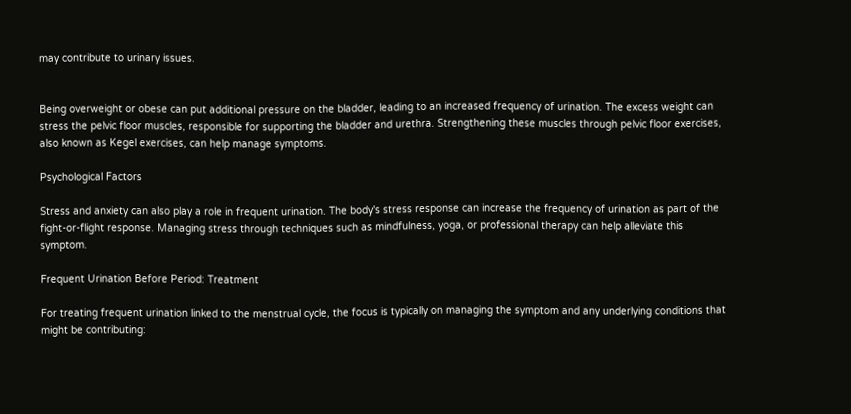may contribute to urinary issues.


Being overweight or obese can put additional pressure on the bladder, leading to an increased frequency of urination. The excess weight can stress the pelvic floor muscles, responsible for supporting the bladder and urethra. Strengthening these muscles through pelvic floor exercises, also known as Kegel exercises, can help manage symptoms.

Psychological Factors

Stress and anxiety can also play a role in frequent urination. The body's stress response can increase the frequency of urination as part of the fight-or-flight response. Managing stress through techniques such as mindfulness, yoga, or professional therapy can help alleviate this symptom.

Frequent Urination Before Period: Treatment

For treating frequent urination linked to the menstrual cycle, the focus is typically on managing the symptom and any underlying conditions that might be contributing: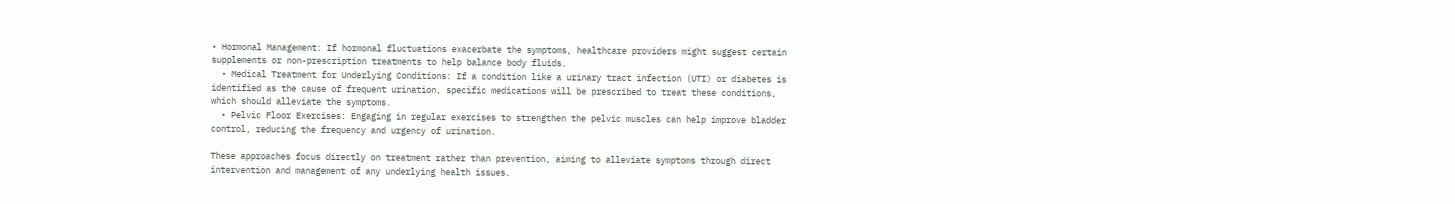• Hormonal Management: If hormonal fluctuations exacerbate the symptoms, healthcare providers might suggest certain supplements or non-prescription treatments to help balance body fluids.
  • Medical Treatment for Underlying Conditions: If a condition like a urinary tract infection (UTI) or diabetes is identified as the cause of frequent urination, specific medications will be prescribed to treat these conditions, which should alleviate the symptoms.
  • Pelvic Floor Exercises: Engaging in regular exercises to strengthen the pelvic muscles can help improve bladder control, reducing the frequency and urgency of urination.

These approaches focus directly on treatment rather than prevention, aiming to alleviate symptoms through direct intervention and management of any underlying health issues.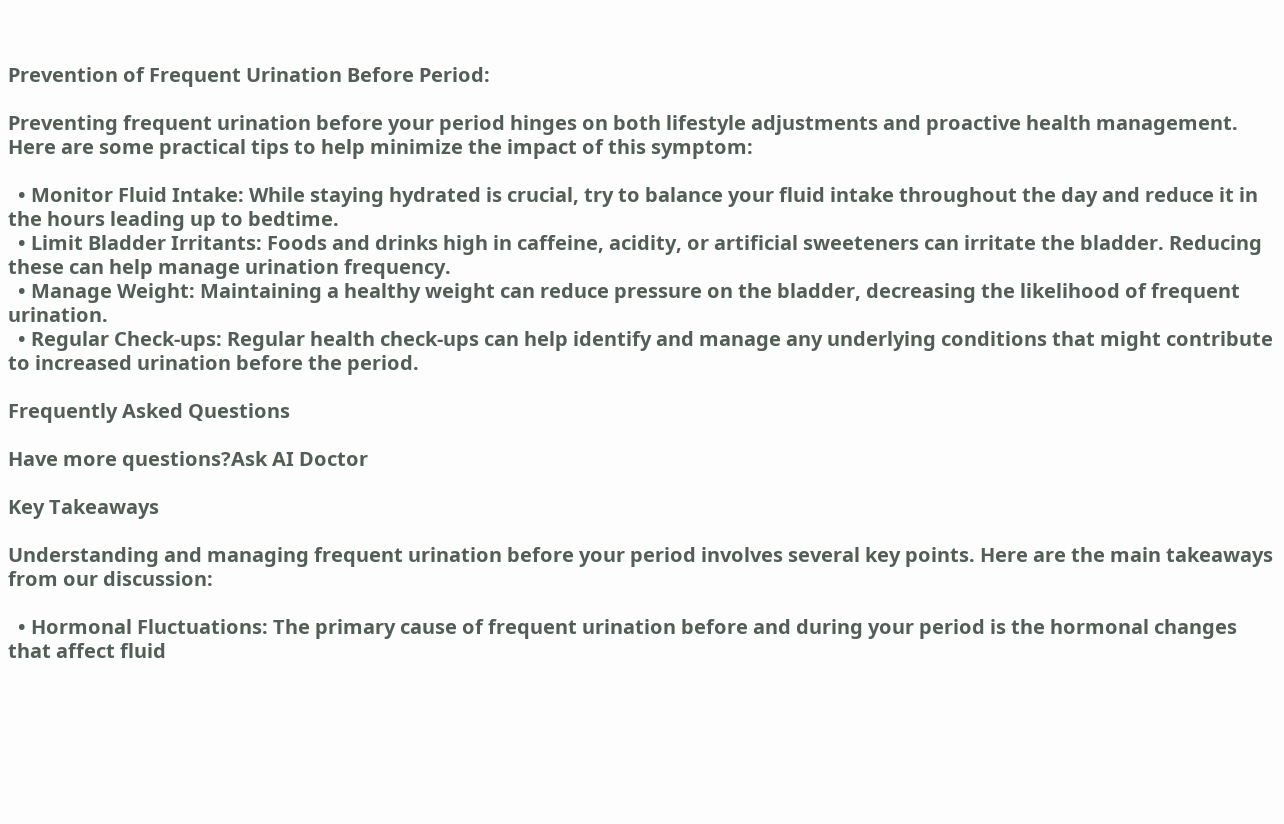Prevention of Frequent Urination Before Period:

Preventing frequent urination before your period hinges on both lifestyle adjustments and proactive health management. Here are some practical tips to help minimize the impact of this symptom:

  • Monitor Fluid Intake: While staying hydrated is crucial, try to balance your fluid intake throughout the day and reduce it in the hours leading up to bedtime.
  • Limit Bladder Irritants: Foods and drinks high in caffeine, acidity, or artificial sweeteners can irritate the bladder. Reducing these can help manage urination frequency.
  • Manage Weight: Maintaining a healthy weight can reduce pressure on the bladder, decreasing the likelihood of frequent urination.
  • Regular Check-ups: Regular health check-ups can help identify and manage any underlying conditions that might contribute to increased urination before the period.

Frequently Asked Questions

Have more questions?Ask AI Doctor

Key Takeaways

Understanding and managing frequent urination before your period involves several key points. Here are the main takeaways from our discussion:

  • Hormonal Fluctuations: The primary cause of frequent urination before and during your period is the hormonal changes that affect fluid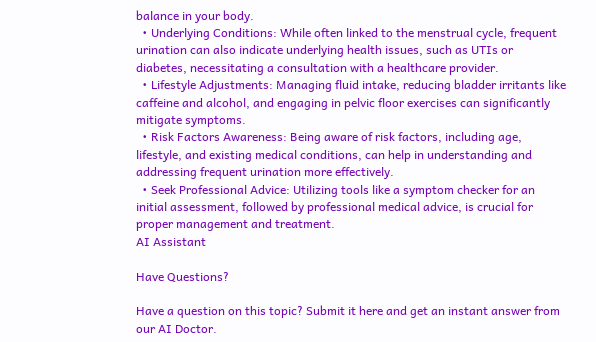balance in your body.
  • Underlying Conditions: While often linked to the menstrual cycle, frequent urination can also indicate underlying health issues, such as UTIs or diabetes, necessitating a consultation with a healthcare provider.
  • Lifestyle Adjustments: Managing fluid intake, reducing bladder irritants like caffeine and alcohol, and engaging in pelvic floor exercises can significantly mitigate symptoms.
  • Risk Factors Awareness: Being aware of risk factors, including age, lifestyle, and existing medical conditions, can help in understanding and addressing frequent urination more effectively.
  • Seek Professional Advice: Utilizing tools like a symptom checker for an initial assessment, followed by professional medical advice, is crucial for proper management and treatment.
AI Assistant

Have Questions?

Have a question on this topic? Submit it here and get an instant answer from our AI Doctor.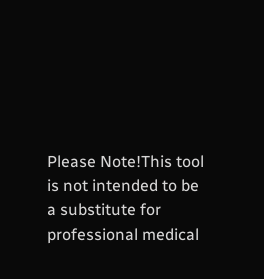Please Note!This tool is not intended to be a substitute for professional medical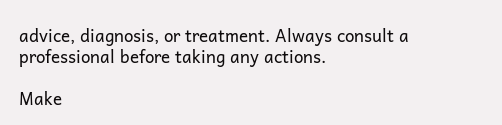advice, diagnosis, or treatment. Always consult a professional before taking any actions.

Make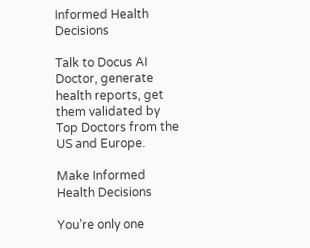Informed Health Decisions

Talk to Docus AI Doctor, generate health reports, get them validated by Top Doctors from the US and Europe.

Make Informed Health Decisions

You’re only one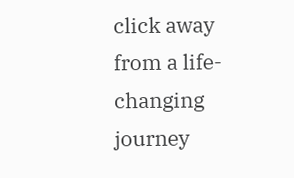click away from a life-changing journey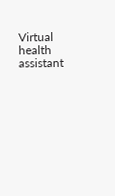Virtual health assistant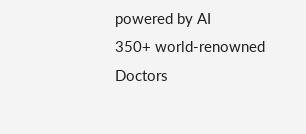powered by AI
350+ world-renowned Doctors